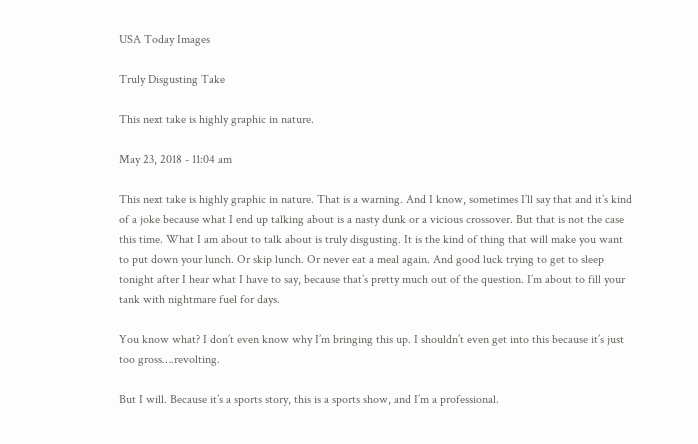USA Today Images

Truly Disgusting Take

This next take is highly graphic in nature.

May 23, 2018 - 11:04 am

This next take is highly graphic in nature. That is a warning. And I know, sometimes I’ll say that and it’s kind of a joke because what I end up talking about is a nasty dunk or a vicious crossover. But that is not the case this time. What I am about to talk about is truly disgusting. It is the kind of thing that will make you want to put down your lunch. Or skip lunch. Or never eat a meal again. And good luck trying to get to sleep tonight after I hear what I have to say, because that’s pretty much out of the question. I’m about to fill your tank with nightmare fuel for days.

You know what? I don’t even know why I’m bringing this up. I shouldn’t even get into this because it’s just too gross….revolting.

But I will. Because it’s a sports story, this is a sports show, and I’m a professional.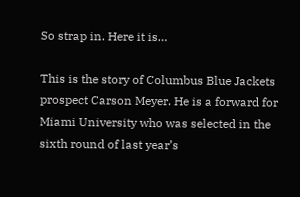So strap in. Here it is…

This is the story of Columbus Blue Jackets prospect Carson Meyer. He is a forward for Miami University who was selected in the sixth round of last year’s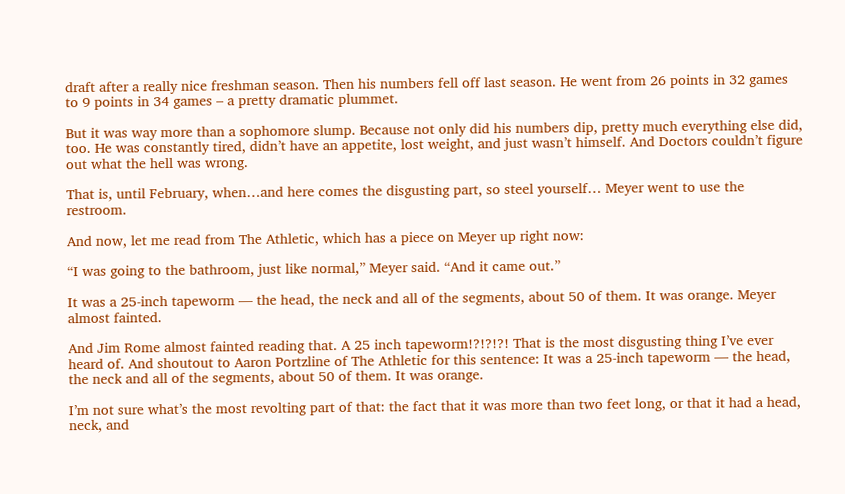draft after a really nice freshman season. Then his numbers fell off last season. He went from 26 points in 32 games to 9 points in 34 games – a pretty dramatic plummet.

But it was way more than a sophomore slump. Because not only did his numbers dip, pretty much everything else did, too. He was constantly tired, didn’t have an appetite, lost weight, and just wasn’t himself. And Doctors couldn’t figure out what the hell was wrong.

That is, until February, when…and here comes the disgusting part, so steel yourself… Meyer went to use the restroom.

And now, let me read from The Athletic, which has a piece on Meyer up right now:

“I was going to the bathroom, just like normal,” Meyer said. “And it came out.”

It was a 25-inch tapeworm — the head, the neck and all of the segments, about 50 of them. It was orange. Meyer almost fainted.

And Jim Rome almost fainted reading that. A 25 inch tapeworm!?!?!?! That is the most disgusting thing I’ve ever heard of. And shoutout to Aaron Portzline of The Athletic for this sentence: It was a 25-inch tapeworm — the head, the neck and all of the segments, about 50 of them. It was orange.

I’m not sure what’s the most revolting part of that: the fact that it was more than two feet long, or that it had a head, neck, and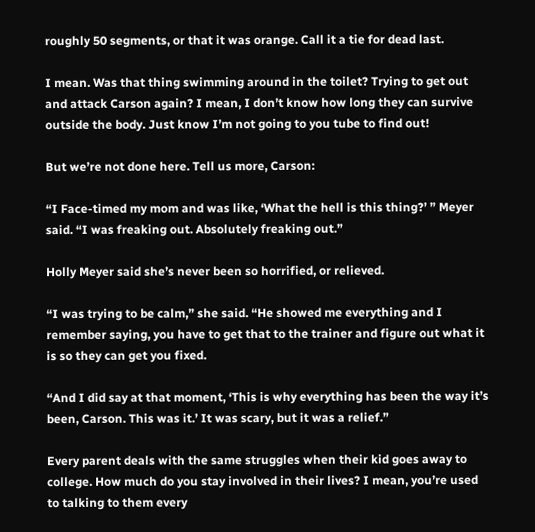roughly 50 segments, or that it was orange. Call it a tie for dead last.

I mean. Was that thing swimming around in the toilet? Trying to get out and attack Carson again? I mean, I don’t know how long they can survive outside the body. Just know I’m not going to you tube to find out!

But we’re not done here. Tell us more, Carson:

“I Face-timed my mom and was like, ‘What the hell is this thing?’ ” Meyer said. “I was freaking out. Absolutely freaking out.”

Holly Meyer said she’s never been so horrified, or relieved.

“I was trying to be calm,” she said. “He showed me everything and I remember saying, you have to get that to the trainer and figure out what it is so they can get you fixed.

“And I did say at that moment, ‘This is why everything has been the way it’s been, Carson. This was it.’ It was scary, but it was a relief.”

Every parent deals with the same struggles when their kid goes away to college. How much do you stay involved in their lives? I mean, you’re used to talking to them every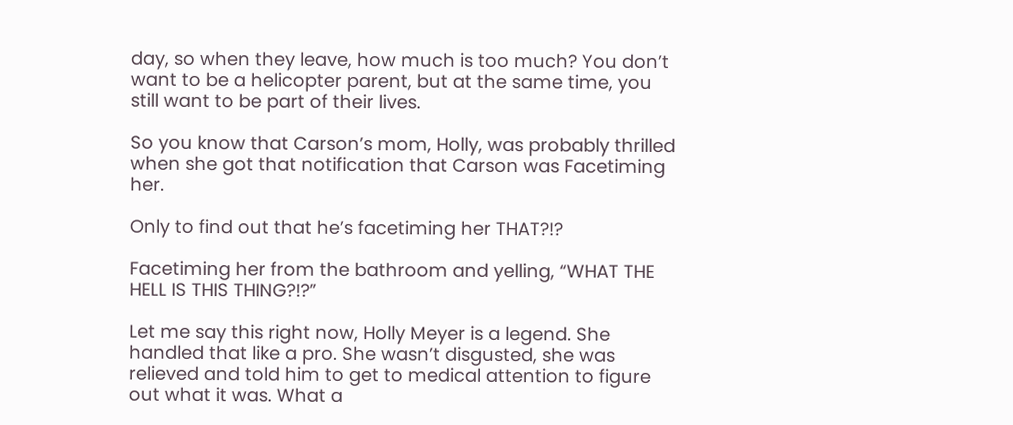day, so when they leave, how much is too much? You don’t want to be a helicopter parent, but at the same time, you still want to be part of their lives.

So you know that Carson’s mom, Holly, was probably thrilled when she got that notification that Carson was Facetiming her.

Only to find out that he’s facetiming her THAT?!?

Facetiming her from the bathroom and yelling, “WHAT THE HELL IS THIS THING?!?”

Let me say this right now, Holly Meyer is a legend. She handled that like a pro. She wasn’t disgusted, she was relieved and told him to get to medical attention to figure out what it was. What a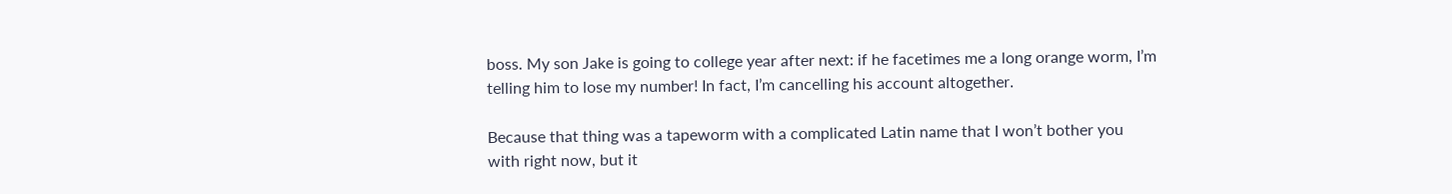boss. My son Jake is going to college year after next: if he facetimes me a long orange worm, I’m telling him to lose my number! In fact, I’m cancelling his account altogether.

Because that thing was a tapeworm with a complicated Latin name that I won’t bother you with right now, but it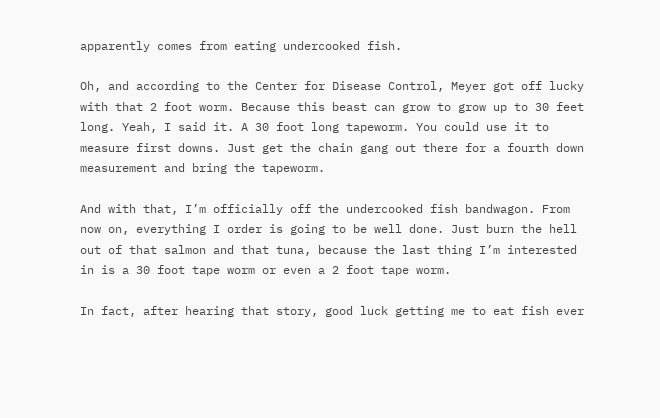apparently comes from eating undercooked fish.

Oh, and according to the Center for Disease Control, Meyer got off lucky with that 2 foot worm. Because this beast can grow to grow up to 30 feet long. Yeah, I said it. A 30 foot long tapeworm. You could use it to measure first downs. Just get the chain gang out there for a fourth down measurement and bring the tapeworm.

And with that, I’m officially off the undercooked fish bandwagon. From now on, everything I order is going to be well done. Just burn the hell out of that salmon and that tuna, because the last thing I’m interested in is a 30 foot tape worm or even a 2 foot tape worm.

In fact, after hearing that story, good luck getting me to eat fish ever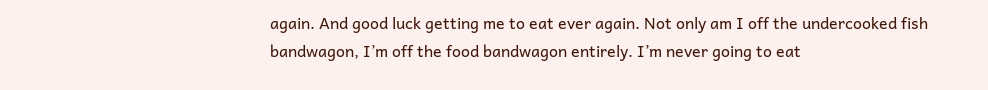again. And good luck getting me to eat ever again. Not only am I off the undercooked fish bandwagon, I’m off the food bandwagon entirely. I’m never going to eat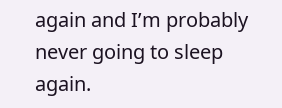again and I’m probably never going to sleep again.